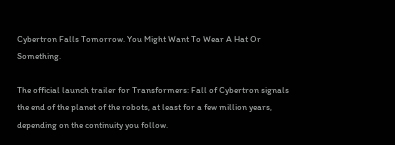Cybertron Falls Tomorrow. You Might Want To Wear A Hat Or Something.

The official launch trailer for Transformers: Fall of Cybertron signals the end of the planet of the robots, at least for a few million years, depending on the continuity you follow.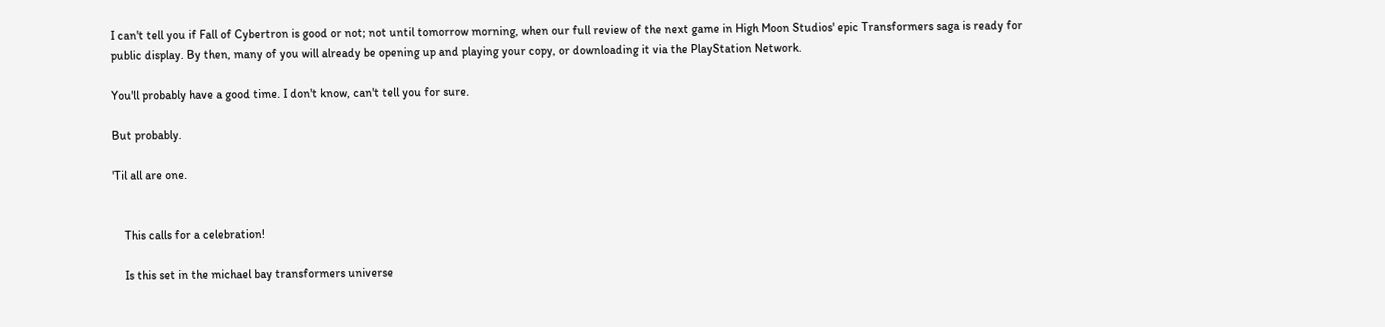I can't tell you if Fall of Cybertron is good or not; not until tomorrow morning, when our full review of the next game in High Moon Studios' epic Transformers saga is ready for public display. By then, many of you will already be opening up and playing your copy, or downloading it via the PlayStation Network.

You'll probably have a good time. I don't know, can't tell you for sure.

But probably.

'Til all are one.


    This calls for a celebration!

    Is this set in the michael bay transformers universe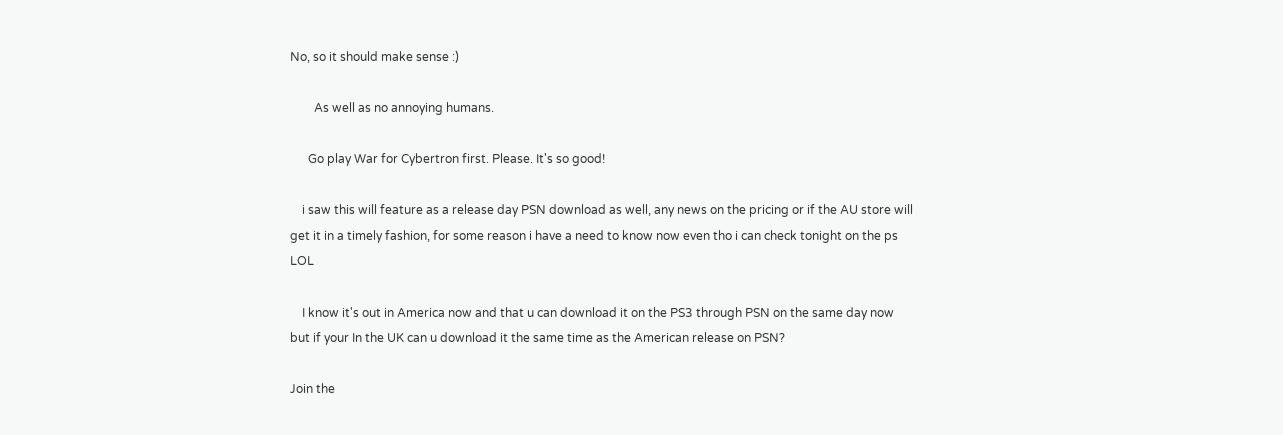No, so it should make sense :)

        As well as no annoying humans.

      Go play War for Cybertron first. Please. It's so good!

    i saw this will feature as a release day PSN download as well, any news on the pricing or if the AU store will get it in a timely fashion, for some reason i have a need to know now even tho i can check tonight on the ps LOL

    I know it's out in America now and that u can download it on the PS3 through PSN on the same day now but if your In the UK can u download it the same time as the American release on PSN?

Join the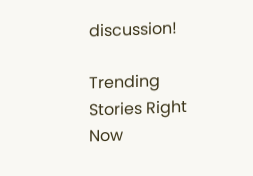discussion!

Trending Stories Right Now